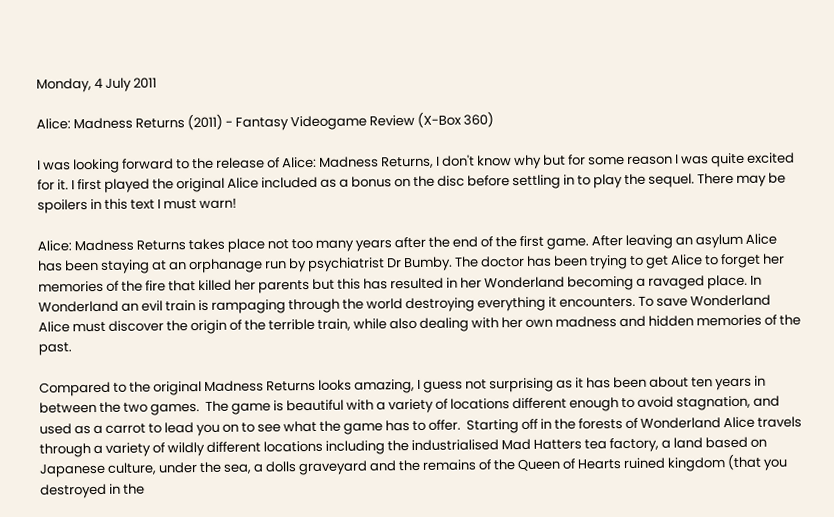Monday, 4 July 2011

Alice: Madness Returns (2011) - Fantasy Videogame Review (X-Box 360)

I was looking forward to the release of Alice: Madness Returns, I don't know why but for some reason I was quite excited for it. I first played the original Alice included as a bonus on the disc before settling in to play the sequel. There may be spoilers in this text I must warn!

Alice: Madness Returns takes place not too many years after the end of the first game. After leaving an asylum Alice has been staying at an orphanage run by psychiatrist Dr Bumby. The doctor has been trying to get Alice to forget her memories of the fire that killed her parents but this has resulted in her Wonderland becoming a ravaged place. In Wonderland an evil train is rampaging through the world destroying everything it encounters. To save Wonderland Alice must discover the origin of the terrible train, while also dealing with her own madness and hidden memories of the past.

Compared to the original Madness Returns looks amazing, I guess not surprising as it has been about ten years in between the two games.  The game is beautiful with a variety of locations different enough to avoid stagnation, and used as a carrot to lead you on to see what the game has to offer.  Starting off in the forests of Wonderland Alice travels through a variety of wildly different locations including the industrialised Mad Hatters tea factory, a land based on Japanese culture, under the sea, a dolls graveyard and the remains of the Queen of Hearts ruined kingdom (that you destroyed in the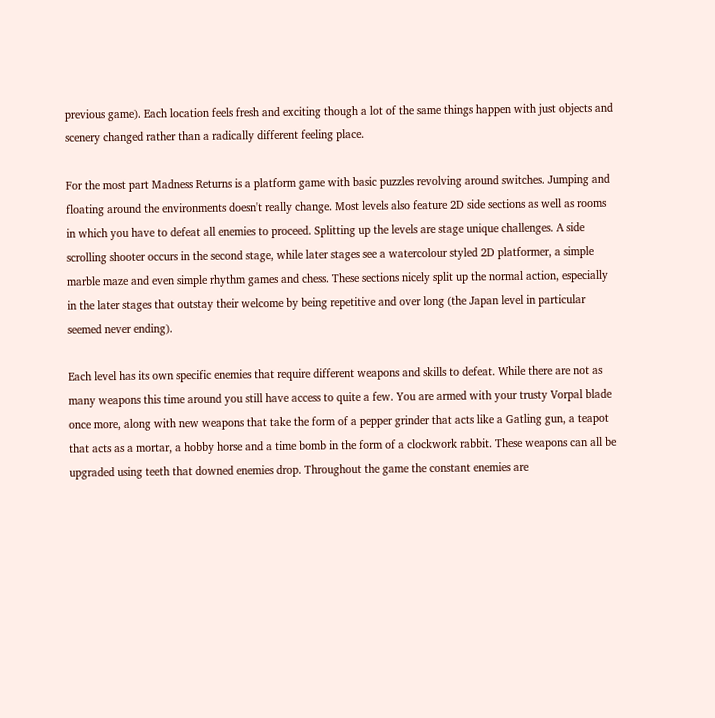previous game). Each location feels fresh and exciting though a lot of the same things happen with just objects and scenery changed rather than a radically different feeling place.

For the most part Madness Returns is a platform game with basic puzzles revolving around switches. Jumping and floating around the environments doesn't really change. Most levels also feature 2D side sections as well as rooms in which you have to defeat all enemies to proceed. Splitting up the levels are stage unique challenges. A side scrolling shooter occurs in the second stage, while later stages see a watercolour styled 2D platformer, a simple marble maze and even simple rhythm games and chess. These sections nicely split up the normal action, especially in the later stages that outstay their welcome by being repetitive and over long (the Japan level in particular seemed never ending).

Each level has its own specific enemies that require different weapons and skills to defeat. While there are not as many weapons this time around you still have access to quite a few. You are armed with your trusty Vorpal blade once more, along with new weapons that take the form of a pepper grinder that acts like a Gatling gun, a teapot that acts as a mortar, a hobby horse and a time bomb in the form of a clockwork rabbit. These weapons can all be upgraded using teeth that downed enemies drop. Throughout the game the constant enemies are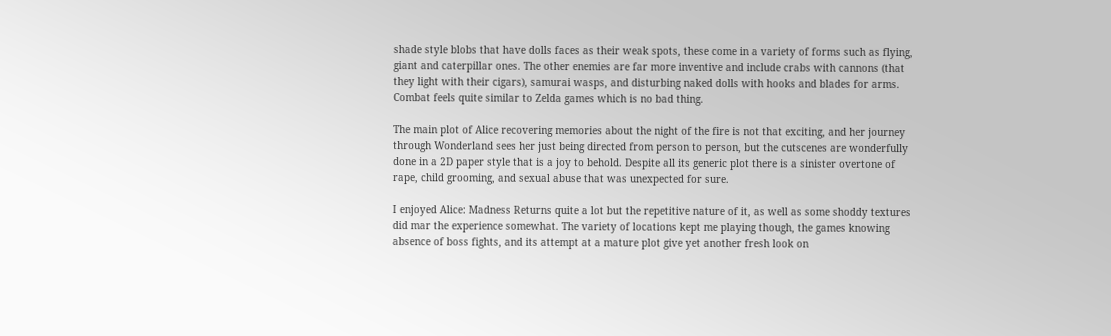shade style blobs that have dolls faces as their weak spots, these come in a variety of forms such as flying, giant and caterpillar ones. The other enemies are far more inventive and include crabs with cannons (that they light with their cigars), samurai wasps, and disturbing naked dolls with hooks and blades for arms. Combat feels quite similar to Zelda games which is no bad thing.

The main plot of Alice recovering memories about the night of the fire is not that exciting, and her journey through Wonderland sees her just being directed from person to person, but the cutscenes are wonderfully done in a 2D paper style that is a joy to behold. Despite all its generic plot there is a sinister overtone of rape, child grooming, and sexual abuse that was unexpected for sure.

I enjoyed Alice: Madness Returns quite a lot but the repetitive nature of it, as well as some shoddy textures did mar the experience somewhat. The variety of locations kept me playing though, the games knowing absence of boss fights, and its attempt at a mature plot give yet another fresh look on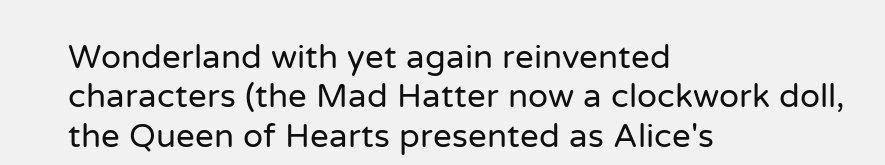Wonderland with yet again reinvented characters (the Mad Hatter now a clockwork doll, the Queen of Hearts presented as Alice's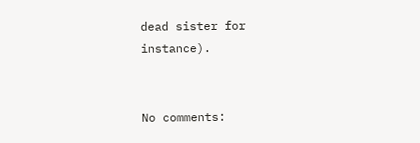dead sister for instance).


No comments: